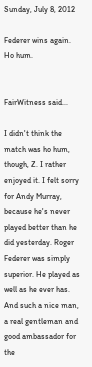Sunday, July 8, 2012

Federer wins again.  Ho hum.


FairWitness said...

I didn't think the match was ho hum, though, Z. I rather enjoyed it. I felt sorry for Andy Murray, because he's never played better than he did yesterday. Roger Federer was simply superior. He played as well as he ever has. And such a nice man, a real gentleman and good ambassador for the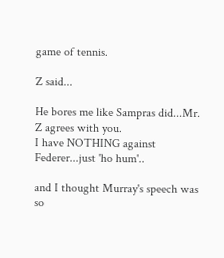game of tennis.

Z said...

He bores me like Sampras did...Mr. Z agrees with you.
I have NOTHING against Federer...just 'ho hum'..

and I thought Murray's speech was so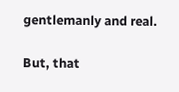gentlemanly and real.

But, that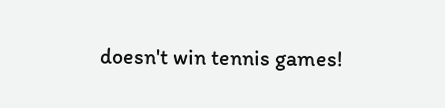doesn't win tennis games!